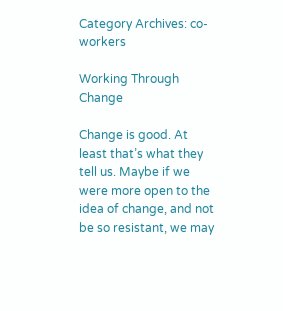Category Archives: co-workers

Working Through Change

Change is good. At least that’s what they tell us. Maybe if we were more open to the idea of change, and not be so resistant, we may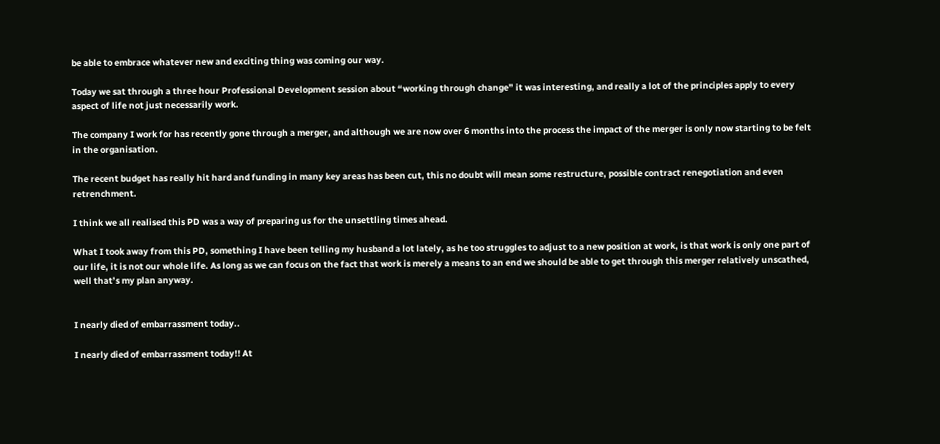be able to embrace whatever new and exciting thing was coming our way.

Today we sat through a three hour Professional Development session about “working through change” it was interesting, and really a lot of the principles apply to every aspect of life not just necessarily work.

The company I work for has recently gone through a merger, and although we are now over 6 months into the process the impact of the merger is only now starting to be felt in the organisation.

The recent budget has really hit hard and funding in many key areas has been cut, this no doubt will mean some restructure, possible contract renegotiation and even retrenchment.

I think we all realised this PD was a way of preparing us for the unsettling times ahead.

What I took away from this PD, something I have been telling my husband a lot lately, as he too struggles to adjust to a new position at work, is that work is only one part of our life, it is not our whole life. As long as we can focus on the fact that work is merely a means to an end we should be able to get through this merger relatively unscathed, well that’s my plan anyway.


I nearly died of embarrassment today..

I nearly died of embarrassment today!! At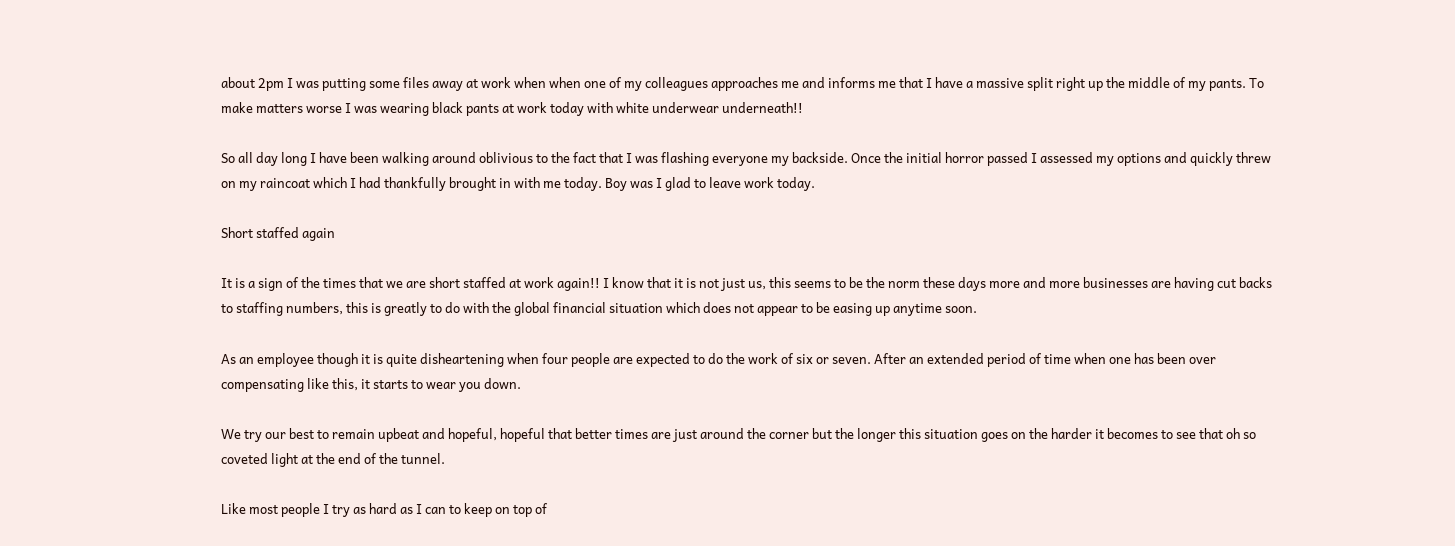about 2pm I was putting some files away at work when when one of my colleagues approaches me and informs me that I have a massive split right up the middle of my pants. To make matters worse I was wearing black pants at work today with white underwear underneath!!

So all day long I have been walking around oblivious to the fact that I was flashing everyone my backside. Once the initial horror passed I assessed my options and quickly threw on my raincoat which I had thankfully brought in with me today. Boy was I glad to leave work today.

Short staffed again

It is a sign of the times that we are short staffed at work again!! I know that it is not just us, this seems to be the norm these days more and more businesses are having cut backs to staffing numbers, this is greatly to do with the global financial situation which does not appear to be easing up anytime soon.

As an employee though it is quite disheartening when four people are expected to do the work of six or seven. After an extended period of time when one has been over compensating like this, it starts to wear you down.

We try our best to remain upbeat and hopeful, hopeful that better times are just around the corner but the longer this situation goes on the harder it becomes to see that oh so coveted light at the end of the tunnel.

Like most people I try as hard as I can to keep on top of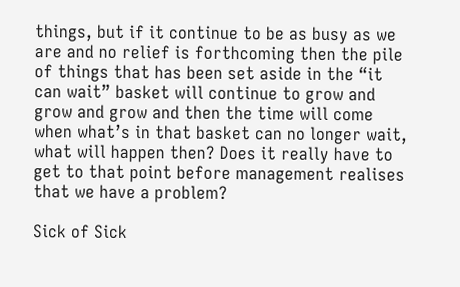things, but if it continue to be as busy as we are and no relief is forthcoming then the pile of things that has been set aside in the “it can wait” basket will continue to grow and grow and grow and then the time will come when what’s in that basket can no longer wait, what will happen then? Does it really have to get to that point before management realises that we have a problem?

Sick of Sick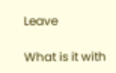Leave

What is it with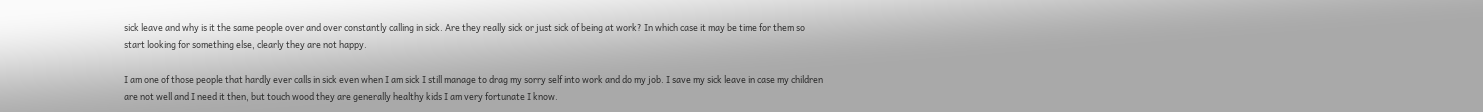sick leave and why is it the same people over and over constantly calling in sick. Are they really sick or just sick of being at work? In which case it may be time for them so start looking for something else, clearly they are not happy.

I am one of those people that hardly ever calls in sick even when I am sick I still manage to drag my sorry self into work and do my job. I save my sick leave in case my children are not well and I need it then, but touch wood they are generally healthy kids I am very fortunate I know.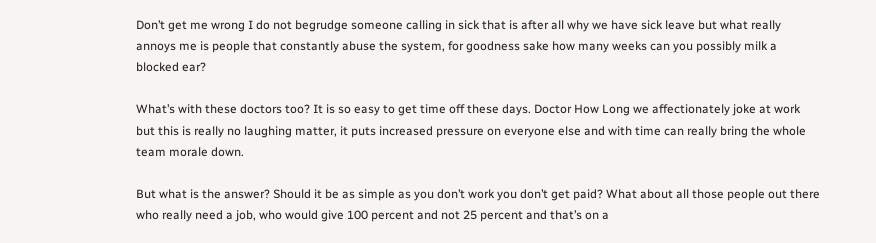Don’t get me wrong I do not begrudge someone calling in sick that is after all why we have sick leave but what really annoys me is people that constantly abuse the system, for goodness sake how many weeks can you possibly milk a blocked ear?

What’s with these doctors too? It is so easy to get time off these days. Doctor How Long we affectionately joke at work but this is really no laughing matter, it puts increased pressure on everyone else and with time can really bring the whole team morale down.

But what is the answer? Should it be as simple as you don’t work you don’t get paid? What about all those people out there who really need a job, who would give 100 percent and not 25 percent and that’s on a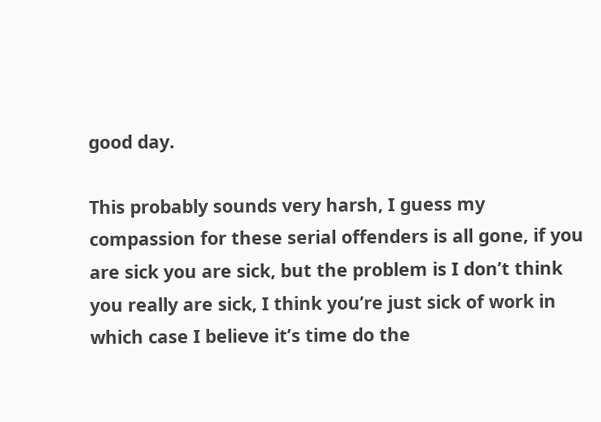good day.

This probably sounds very harsh, I guess my compassion for these serial offenders is all gone, if you are sick you are sick, but the problem is I don’t think you really are sick, I think you’re just sick of work in which case I believe it’s time do the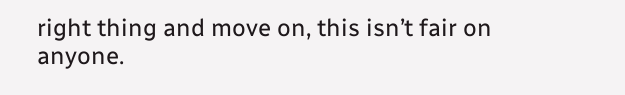right thing and move on, this isn’t fair on anyone.